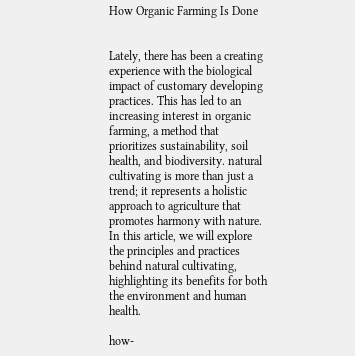How Organic Farming Is Done


Lately, there has been a creating experience with the biological impact of customary developing practices. This has led to an increasing interest in organic farming, a method that prioritizes sustainability, soil health, and biodiversity. natural cultivating is more than just a trend; it represents a holistic approach to agriculture that promotes harmony with nature. In this article, we will explore the principles and practices behind natural cultivating, highlighting its benefits for both the environment and human health.

how-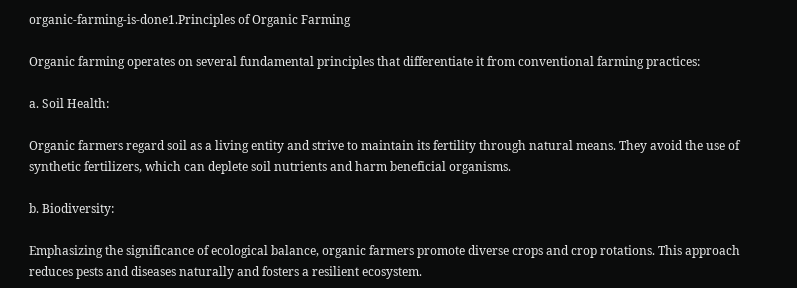organic-farming-is-done1.Principles of Organic Farming

Organic farming operates on several fundamental principles that differentiate it from conventional farming practices:

a. Soil Health:

Organic farmers regard soil as a living entity and strive to maintain its fertility through natural means. They avoid the use of synthetic fertilizers, which can deplete soil nutrients and harm beneficial organisms.

b. Biodiversity:

Emphasizing the significance of ecological balance, organic farmers promote diverse crops and crop rotations. This approach reduces pests and diseases naturally and fosters a resilient ecosystem.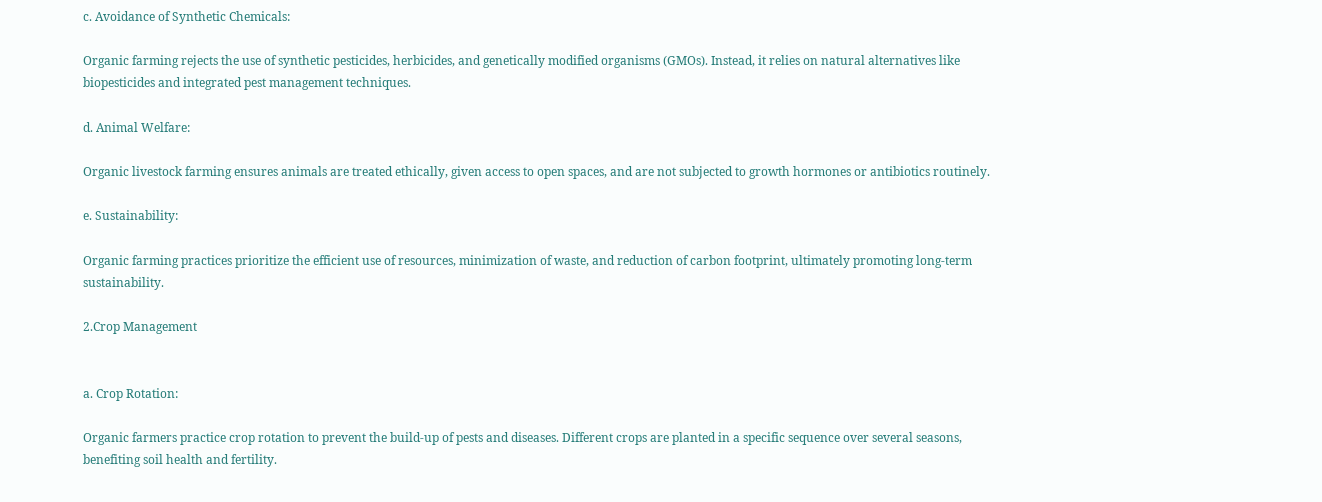c. Avoidance of Synthetic Chemicals:

Organic farming rejects the use of synthetic pesticides, herbicides, and genetically modified organisms (GMOs). Instead, it relies on natural alternatives like biopesticides and integrated pest management techniques.

d. Animal Welfare:

Organic livestock farming ensures animals are treated ethically, given access to open spaces, and are not subjected to growth hormones or antibiotics routinely.

e. Sustainability:

Organic farming practices prioritize the efficient use of resources, minimization of waste, and reduction of carbon footprint, ultimately promoting long-term sustainability.

2.Crop Management


a. Crop Rotation:

Organic farmers practice crop rotation to prevent the build-up of pests and diseases. Different crops are planted in a specific sequence over several seasons, benefiting soil health and fertility.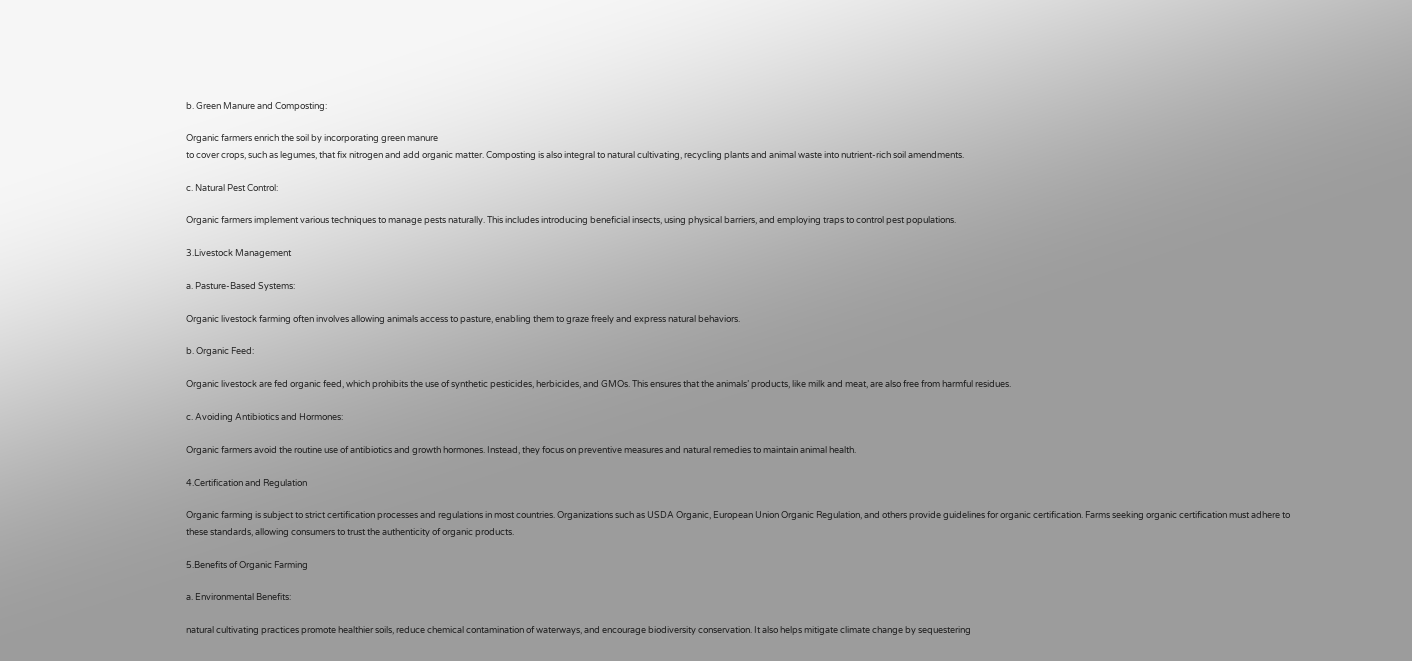b. Green Manure and Composting:

Organic farmers enrich the soil by incorporating green manure
to cover crops, such as legumes, that fix nitrogen and add organic matter. Composting is also integral to natural cultivating, recycling plants and animal waste into nutrient-rich soil amendments.

c. Natural Pest Control:

Organic farmers implement various techniques to manage pests naturally. This includes introducing beneficial insects, using physical barriers, and employing traps to control pest populations.

3.Livestock Management

a. Pasture-Based Systems:

Organic livestock farming often involves allowing animals access to pasture, enabling them to graze freely and express natural behaviors.

b. Organic Feed:

Organic livestock are fed organic feed, which prohibits the use of synthetic pesticides, herbicides, and GMOs. This ensures that the animals’ products, like milk and meat, are also free from harmful residues.

c. Avoiding Antibiotics and Hormones:

Organic farmers avoid the routine use of antibiotics and growth hormones. Instead, they focus on preventive measures and natural remedies to maintain animal health.

4.Certification and Regulation

Organic farming is subject to strict certification processes and regulations in most countries. Organizations such as USDA Organic, European Union Organic Regulation, and others provide guidelines for organic certification. Farms seeking organic certification must adhere to these standards, allowing consumers to trust the authenticity of organic products.

5.Benefits of Organic Farming

a. Environmental Benefits:

natural cultivating practices promote healthier soils, reduce chemical contamination of waterways, and encourage biodiversity conservation. It also helps mitigate climate change by sequestering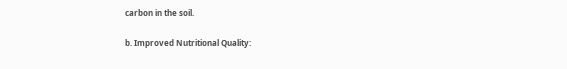carbon in the soil.

b. Improved Nutritional Quality: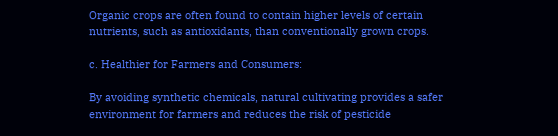Organic crops are often found to contain higher levels of certain nutrients, such as antioxidants, than conventionally grown crops.

c. Healthier for Farmers and Consumers:

By avoiding synthetic chemicals, natural cultivating provides a safer environment for farmers and reduces the risk of pesticide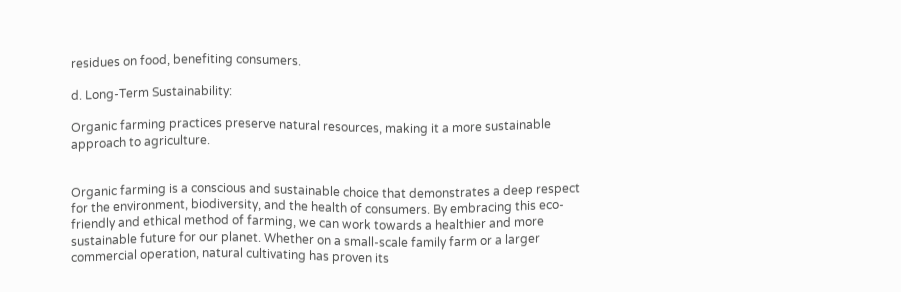residues on food, benefiting consumers.

d. Long-Term Sustainability:

Organic farming practices preserve natural resources, making it a more sustainable approach to agriculture.


Organic farming is a conscious and sustainable choice that demonstrates a deep respect for the environment, biodiversity, and the health of consumers. By embracing this eco-friendly and ethical method of farming, we can work towards a healthier and more sustainable future for our planet. Whether on a small-scale family farm or a larger commercial operation, natural cultivating has proven its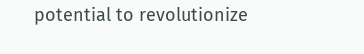potential to revolutionize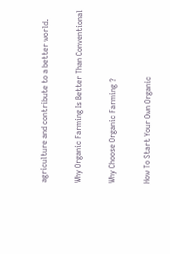agriculture and contribute to a better world.

Why Organic Farming Is Better Than Conventional

Why Choose Organic Farming ?

How To Start Your Own Organic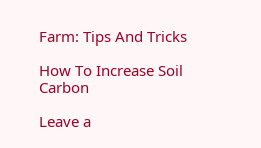Farm: Tips And Tricks

How To Increase Soil Carbon

Leave a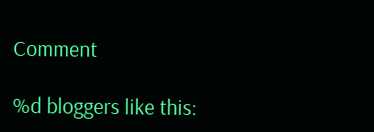Comment

%d bloggers like this: